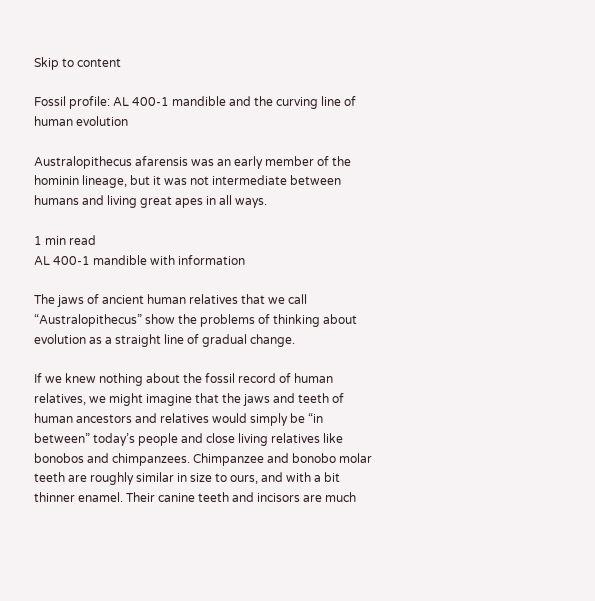Skip to content

Fossil profile: AL 400-1 mandible and the curving line of human evolution

Australopithecus afarensis was an early member of the hominin lineage, but it was not intermediate between humans and living great apes in all ways.

1 min read
AL 400-1 mandible with information

The jaws of ancient human relatives that we call “Australopithecus” show the problems of thinking about evolution as a straight line of gradual change.

If we knew nothing about the fossil record of human relatives, we might imagine that the jaws and teeth of human ancestors and relatives would simply be “in between” today’s people and close living relatives like bonobos and chimpanzees. Chimpanzee and bonobo molar teeth are roughly similar in size to ours, and with a bit thinner enamel. Their canine teeth and incisors are much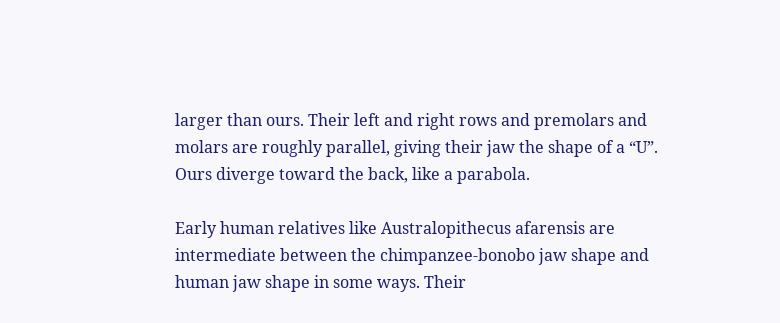larger than ours. Their left and right rows and premolars and molars are roughly parallel, giving their jaw the shape of a “U”. Ours diverge toward the back, like a parabola.

Early human relatives like Australopithecus afarensis are intermediate between the chimpanzee-bonobo jaw shape and human jaw shape in some ways. Their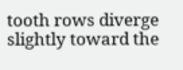tooth rows diverge slightly toward the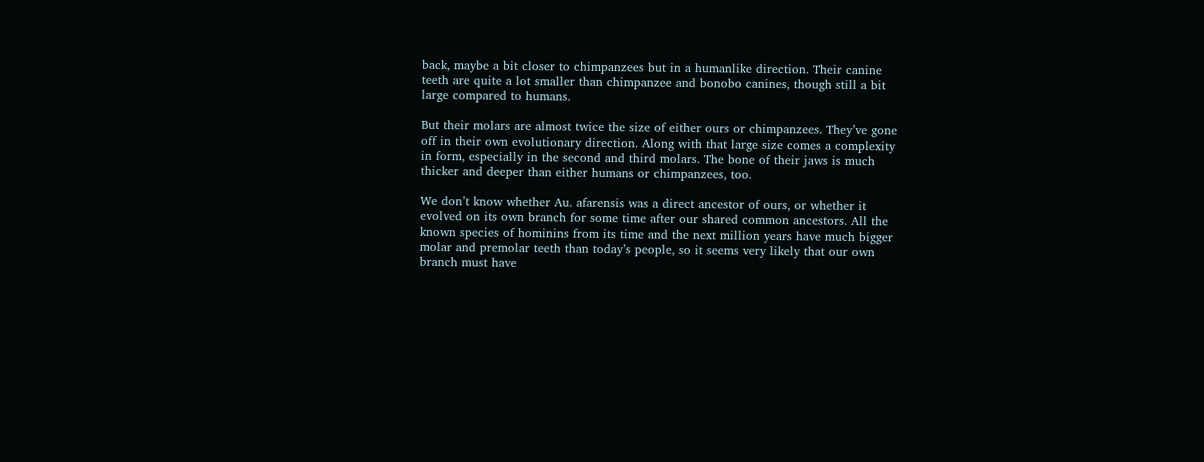back, maybe a bit closer to chimpanzees but in a humanlike direction. Their canine teeth are quite a lot smaller than chimpanzee and bonobo canines, though still a bit large compared to humans.

But their molars are almost twice the size of either ours or chimpanzees. They’ve gone off in their own evolutionary direction. Along with that large size comes a complexity in form, especially in the second and third molars. The bone of their jaws is much thicker and deeper than either humans or chimpanzees, too.

We don’t know whether Au. afarensis was a direct ancestor of ours, or whether it evolved on its own branch for some time after our shared common ancestors. All the known species of hominins from its time and the next million years have much bigger molar and premolar teeth than today’s people, so it seems very likely that our own branch must have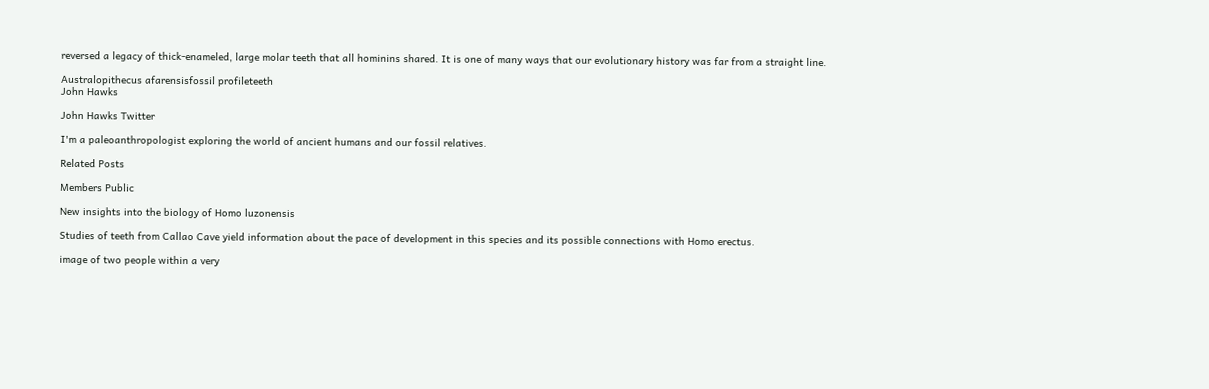reversed a legacy of thick-enameled, large molar teeth that all hominins shared. It is one of many ways that our evolutionary history was far from a straight line.

Australopithecus afarensisfossil profileteeth
John Hawks

John Hawks Twitter

I'm a paleoanthropologist exploring the world of ancient humans and our fossil relatives.

Related Posts

Members Public

New insights into the biology of Homo luzonensis

Studies of teeth from Callao Cave yield information about the pace of development in this species and its possible connections with Homo erectus.

image of two people within a very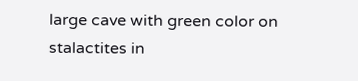large cave with green color on stalactites in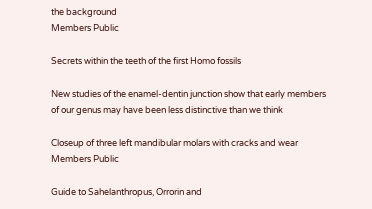the background
Members Public

Secrets within the teeth of the first Homo fossils

New studies of the enamel-dentin junction show that early members of our genus may have been less distinctive than we think

Closeup of three left mandibular molars with cracks and wear
Members Public

Guide to Sahelanthropus, Orrorin and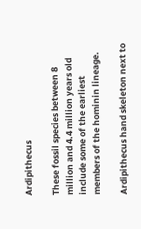Ardipithecus

These fossil species between 8 million and 4.4 million years old include some of the earliest members of the hominin lineage.

Ardipithecus hand skeleton next to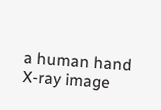a human hand X-ray image